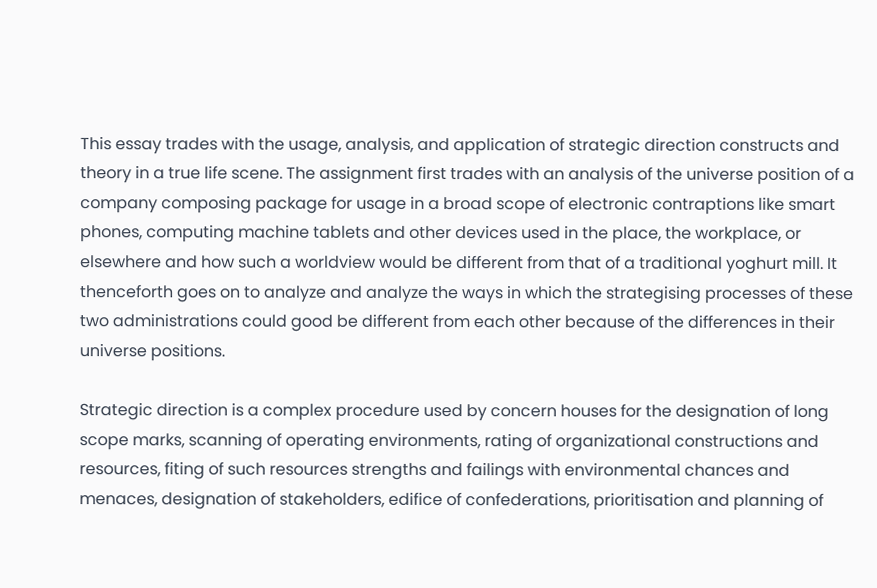This essay trades with the usage, analysis, and application of strategic direction constructs and theory in a true life scene. The assignment first trades with an analysis of the universe position of a company composing package for usage in a broad scope of electronic contraptions like smart phones, computing machine tablets and other devices used in the place, the workplace, or elsewhere and how such a worldview would be different from that of a traditional yoghurt mill. It thenceforth goes on to analyze and analyze the ways in which the strategising processes of these two administrations could good be different from each other because of the differences in their universe positions.

Strategic direction is a complex procedure used by concern houses for the designation of long scope marks, scanning of operating environments, rating of organizational constructions and resources, fiting of such resources strengths and failings with environmental chances and menaces, designation of stakeholders, edifice of confederations, prioritisation and planning of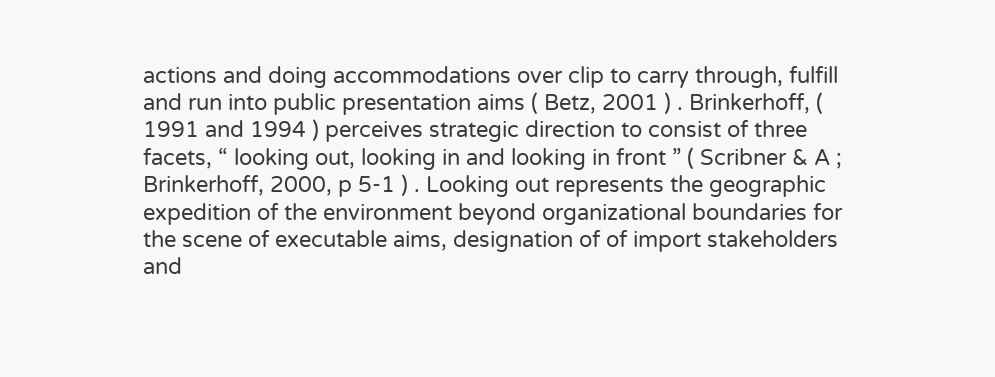actions and doing accommodations over clip to carry through, fulfill and run into public presentation aims ( Betz, 2001 ) . Brinkerhoff, ( 1991 and 1994 ) perceives strategic direction to consist of three facets, “ looking out, looking in and looking in front ” ( Scribner & A ; Brinkerhoff, 2000, p 5-1 ) . Looking out represents the geographic expedition of the environment beyond organizational boundaries for the scene of executable aims, designation of of import stakeholders and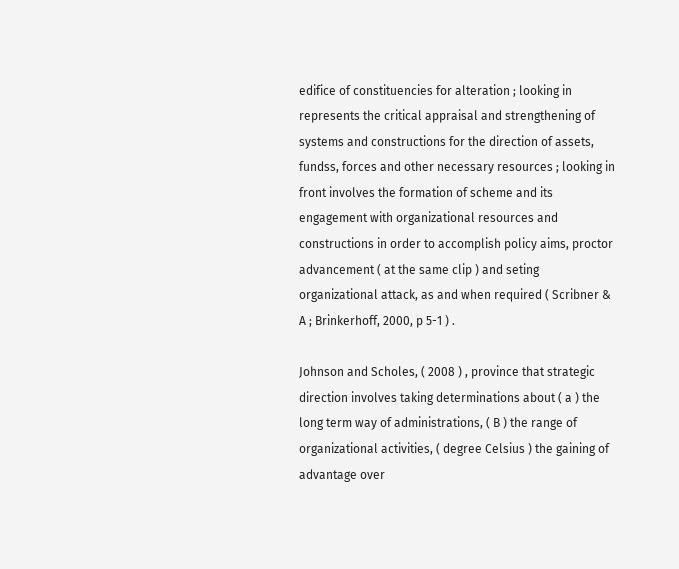edifice of constituencies for alteration ; looking in represents the critical appraisal and strengthening of systems and constructions for the direction of assets, fundss, forces and other necessary resources ; looking in front involves the formation of scheme and its engagement with organizational resources and constructions in order to accomplish policy aims, proctor advancement ( at the same clip ) and seting organizational attack, as and when required ( Scribner & A ; Brinkerhoff, 2000, p 5-1 ) .

Johnson and Scholes, ( 2008 ) , province that strategic direction involves taking determinations about ( a ) the long term way of administrations, ( B ) the range of organizational activities, ( degree Celsius ) the gaining of advantage over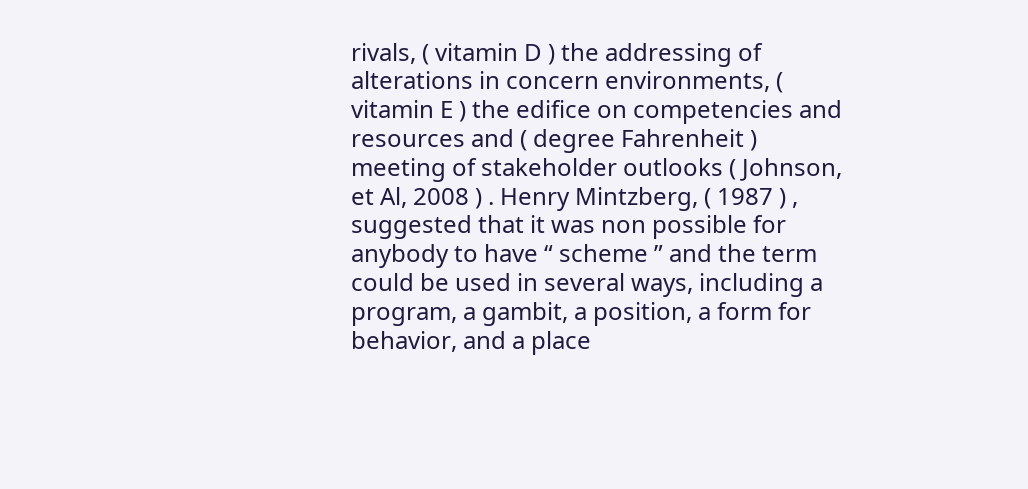rivals, ( vitamin D ) the addressing of alterations in concern environments, ( vitamin E ) the edifice on competencies and resources and ( degree Fahrenheit ) meeting of stakeholder outlooks ( Johnson, et Al, 2008 ) . Henry Mintzberg, ( 1987 ) , suggested that it was non possible for anybody to have “ scheme ” and the term could be used in several ways, including a program, a gambit, a position, a form for behavior, and a place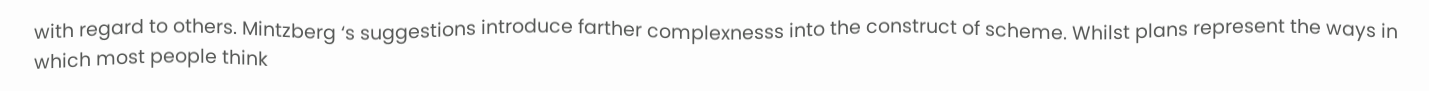with regard to others. Mintzberg ‘s suggestions introduce farther complexnesss into the construct of scheme. Whilst plans represent the ways in which most people think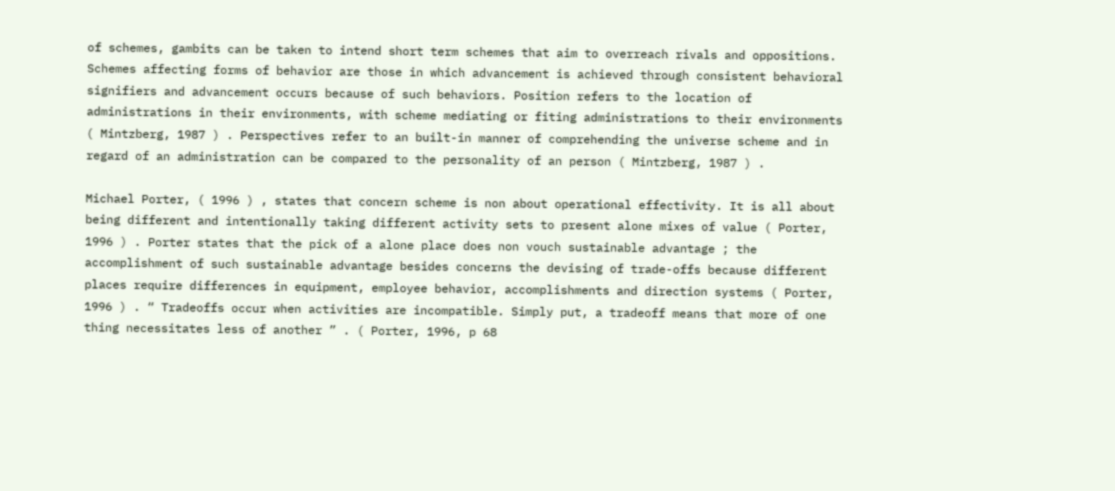of schemes, gambits can be taken to intend short term schemes that aim to overreach rivals and oppositions. Schemes affecting forms of behavior are those in which advancement is achieved through consistent behavioral signifiers and advancement occurs because of such behaviors. Position refers to the location of administrations in their environments, with scheme mediating or fiting administrations to their environments ( Mintzberg, 1987 ) . Perspectives refer to an built-in manner of comprehending the universe scheme and in regard of an administration can be compared to the personality of an person ( Mintzberg, 1987 ) .

Michael Porter, ( 1996 ) , states that concern scheme is non about operational effectivity. It is all about being different and intentionally taking different activity sets to present alone mixes of value ( Porter, 1996 ) . Porter states that the pick of a alone place does non vouch sustainable advantage ; the accomplishment of such sustainable advantage besides concerns the devising of trade-offs because different places require differences in equipment, employee behavior, accomplishments and direction systems ( Porter, 1996 ) . “ Tradeoffs occur when activities are incompatible. Simply put, a tradeoff means that more of one thing necessitates less of another ” . ( Porter, 1996, p 68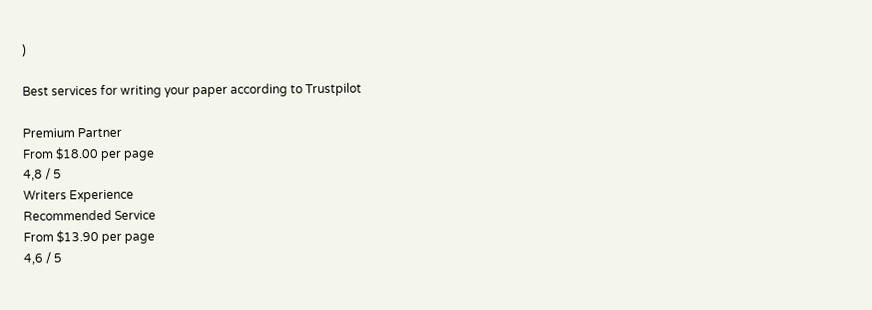)

Best services for writing your paper according to Trustpilot

Premium Partner
From $18.00 per page
4,8 / 5
Writers Experience
Recommended Service
From $13.90 per page
4,6 / 5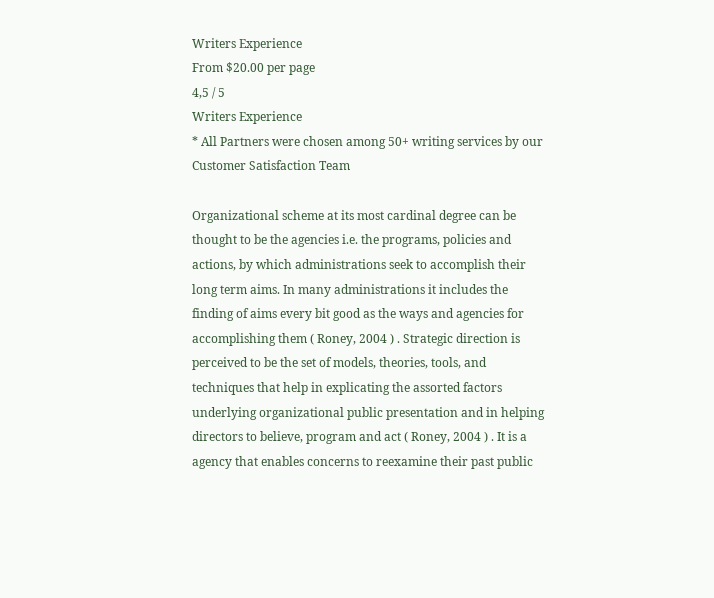Writers Experience
From $20.00 per page
4,5 / 5
Writers Experience
* All Partners were chosen among 50+ writing services by our Customer Satisfaction Team

Organizational scheme at its most cardinal degree can be thought to be the agencies i.e. the programs, policies and actions, by which administrations seek to accomplish their long term aims. In many administrations it includes the finding of aims every bit good as the ways and agencies for accomplishing them ( Roney, 2004 ) . Strategic direction is perceived to be the set of models, theories, tools, and techniques that help in explicating the assorted factors underlying organizational public presentation and in helping directors to believe, program and act ( Roney, 2004 ) . It is a agency that enables concerns to reexamine their past public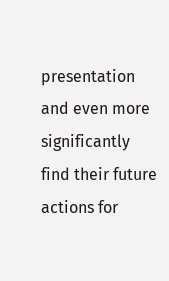presentation and even more significantly find their future actions for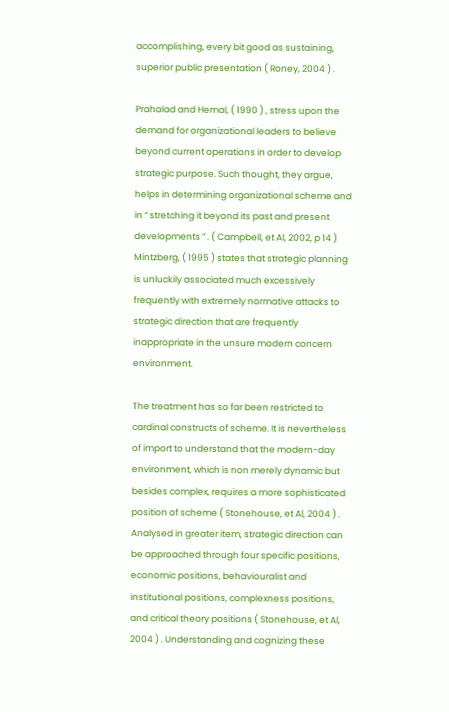accomplishing, every bit good as sustaining, superior public presentation ( Roney, 2004 ) .

Prahalad and Hemal, ( 1990 ) , stress upon the demand for organizational leaders to believe beyond current operations in order to develop strategic purpose. Such thought, they argue, helps in determining organizational scheme and in “ stretching it beyond its past and present developments ” . ( Campbell, et Al, 2002, p 14 ) Mintzberg, ( 1995 ) states that strategic planning is unluckily associated much excessively frequently with extremely normative attacks to strategic direction that are frequently inappropriate in the unsure modern concern environment.

The treatment has so far been restricted to cardinal constructs of scheme. It is nevertheless of import to understand that the modern-day environment, which is non merely dynamic but besides complex, requires a more sophisticated position of scheme ( Stonehouse, et Al, 2004 ) . Analysed in greater item, strategic direction can be approached through four specific positions, economic positions, behaviouralist and institutional positions, complexness positions, and critical theory positions ( Stonehouse, et Al, 2004 ) . Understanding and cognizing these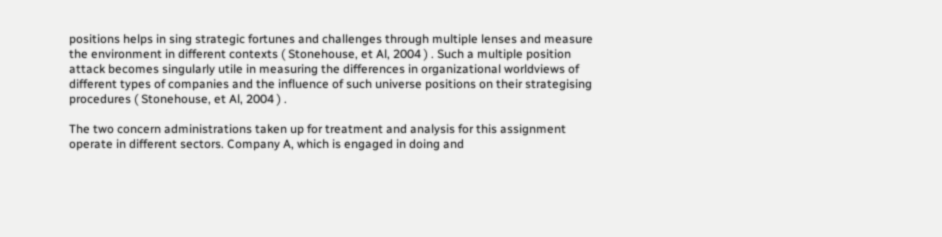positions helps in sing strategic fortunes and challenges through multiple lenses and measure the environment in different contexts ( Stonehouse, et Al, 2004 ) . Such a multiple position attack becomes singularly utile in measuring the differences in organizational worldviews of different types of companies and the influence of such universe positions on their strategising procedures ( Stonehouse, et Al, 2004 ) .

The two concern administrations taken up for treatment and analysis for this assignment operate in different sectors. Company A, which is engaged in doing and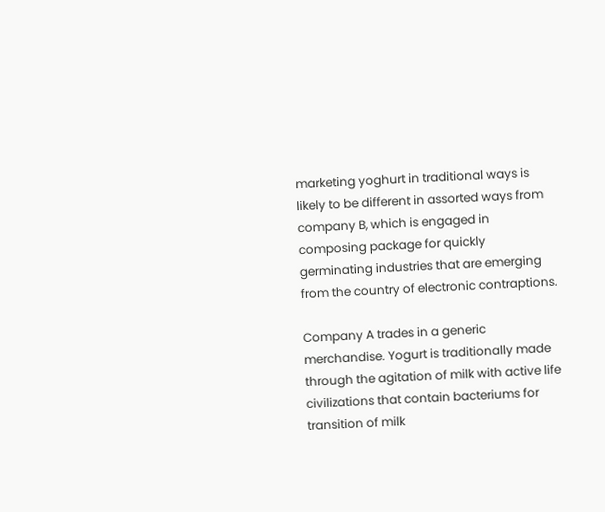marketing yoghurt in traditional ways is likely to be different in assorted ways from company B, which is engaged in composing package for quickly germinating industries that are emerging from the country of electronic contraptions.

Company A trades in a generic merchandise. Yogurt is traditionally made through the agitation of milk with active life civilizations that contain bacteriums for transition of milk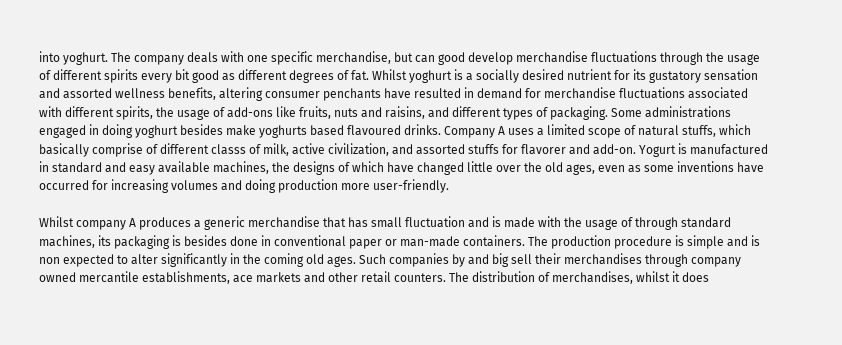into yoghurt. The company deals with one specific merchandise, but can good develop merchandise fluctuations through the usage of different spirits every bit good as different degrees of fat. Whilst yoghurt is a socially desired nutrient for its gustatory sensation and assorted wellness benefits, altering consumer penchants have resulted in demand for merchandise fluctuations associated with different spirits, the usage of add-ons like fruits, nuts and raisins, and different types of packaging. Some administrations engaged in doing yoghurt besides make yoghurts based flavoured drinks. Company A uses a limited scope of natural stuffs, which basically comprise of different classs of milk, active civilization, and assorted stuffs for flavorer and add-on. Yogurt is manufactured in standard and easy available machines, the designs of which have changed little over the old ages, even as some inventions have occurred for increasing volumes and doing production more user-friendly.

Whilst company A produces a generic merchandise that has small fluctuation and is made with the usage of through standard machines, its packaging is besides done in conventional paper or man-made containers. The production procedure is simple and is non expected to alter significantly in the coming old ages. Such companies by and big sell their merchandises through company owned mercantile establishments, ace markets and other retail counters. The distribution of merchandises, whilst it does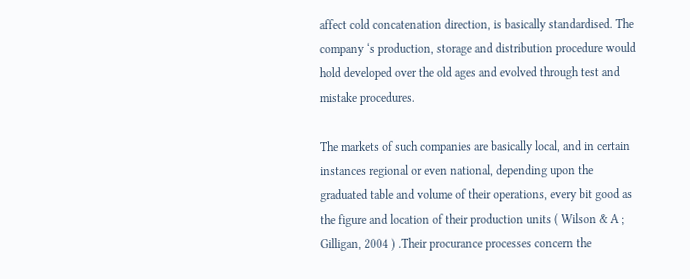affect cold concatenation direction, is basically standardised. The company ‘s production, storage and distribution procedure would hold developed over the old ages and evolved through test and mistake procedures.

The markets of such companies are basically local, and in certain instances regional or even national, depending upon the graduated table and volume of their operations, every bit good as the figure and location of their production units ( Wilson & A ; Gilligan, 2004 ) .Their procurance processes concern the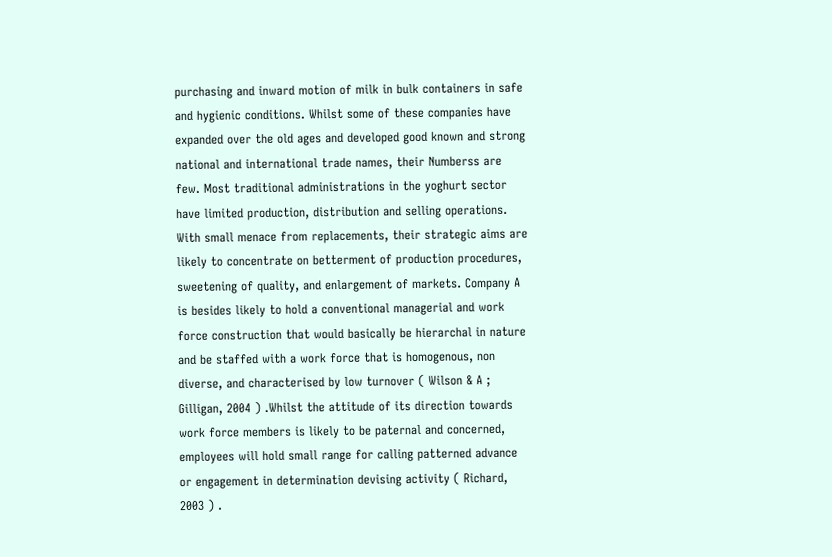purchasing and inward motion of milk in bulk containers in safe and hygienic conditions. Whilst some of these companies have expanded over the old ages and developed good known and strong national and international trade names, their Numberss are few. Most traditional administrations in the yoghurt sector have limited production, distribution and selling operations. With small menace from replacements, their strategic aims are likely to concentrate on betterment of production procedures, sweetening of quality, and enlargement of markets. Company A is besides likely to hold a conventional managerial and work force construction that would basically be hierarchal in nature and be staffed with a work force that is homogenous, non diverse, and characterised by low turnover ( Wilson & A ; Gilligan, 2004 ) .Whilst the attitude of its direction towards work force members is likely to be paternal and concerned, employees will hold small range for calling patterned advance or engagement in determination devising activity ( Richard, 2003 ) .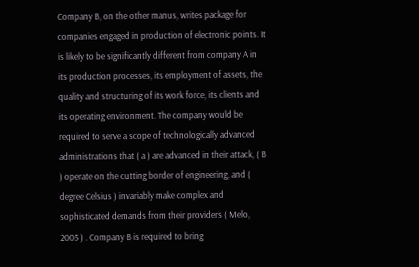Company B, on the other manus, writes package for companies engaged in production of electronic points. It is likely to be significantly different from company A in its production processes, its employment of assets, the quality and structuring of its work force, its clients and its operating environment. The company would be required to serve a scope of technologically advanced administrations that ( a ) are advanced in their attack, ( B ) operate on the cutting border of engineering, and ( degree Celsius ) invariably make complex and sophisticated demands from their providers ( Melo, 2005 ) . Company B is required to bring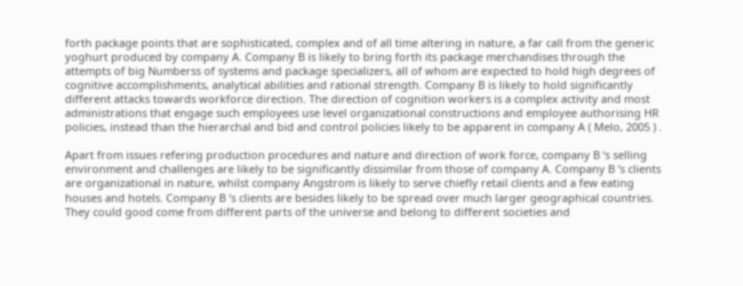forth package points that are sophisticated, complex and of all time altering in nature, a far call from the generic yoghurt produced by company A. Company B is likely to bring forth its package merchandises through the attempts of big Numberss of systems and package specializers, all of whom are expected to hold high degrees of cognitive accomplishments, analytical abilities and rational strength. Company B is likely to hold significantly different attacks towards workforce direction. The direction of cognition workers is a complex activity and most administrations that engage such employees use level organizational constructions and employee authorising HR policies, instead than the hierarchal and bid and control policies likely to be apparent in company A ( Melo, 2005 ) .

Apart from issues refering production procedures and nature and direction of work force, company B ‘s selling environment and challenges are likely to be significantly dissimilar from those of company A. Company B ‘s clients are organizational in nature, whilst company Angstrom is likely to serve chiefly retail clients and a few eating houses and hotels. Company B ‘s clients are besides likely to be spread over much larger geographical countries. They could good come from different parts of the universe and belong to different societies and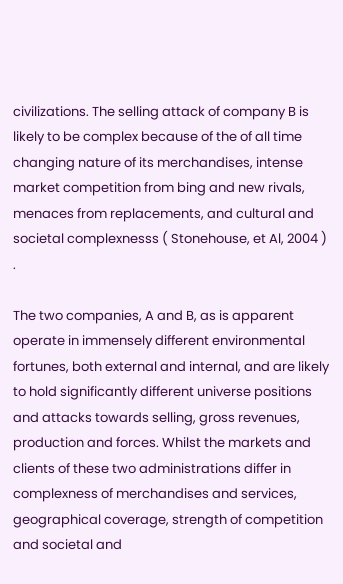civilizations. The selling attack of company B is likely to be complex because of the of all time changing nature of its merchandises, intense market competition from bing and new rivals, menaces from replacements, and cultural and societal complexnesss ( Stonehouse, et Al, 2004 ) .

The two companies, A and B, as is apparent operate in immensely different environmental fortunes, both external and internal, and are likely to hold significantly different universe positions and attacks towards selling, gross revenues, production and forces. Whilst the markets and clients of these two administrations differ in complexness of merchandises and services, geographical coverage, strength of competition and societal and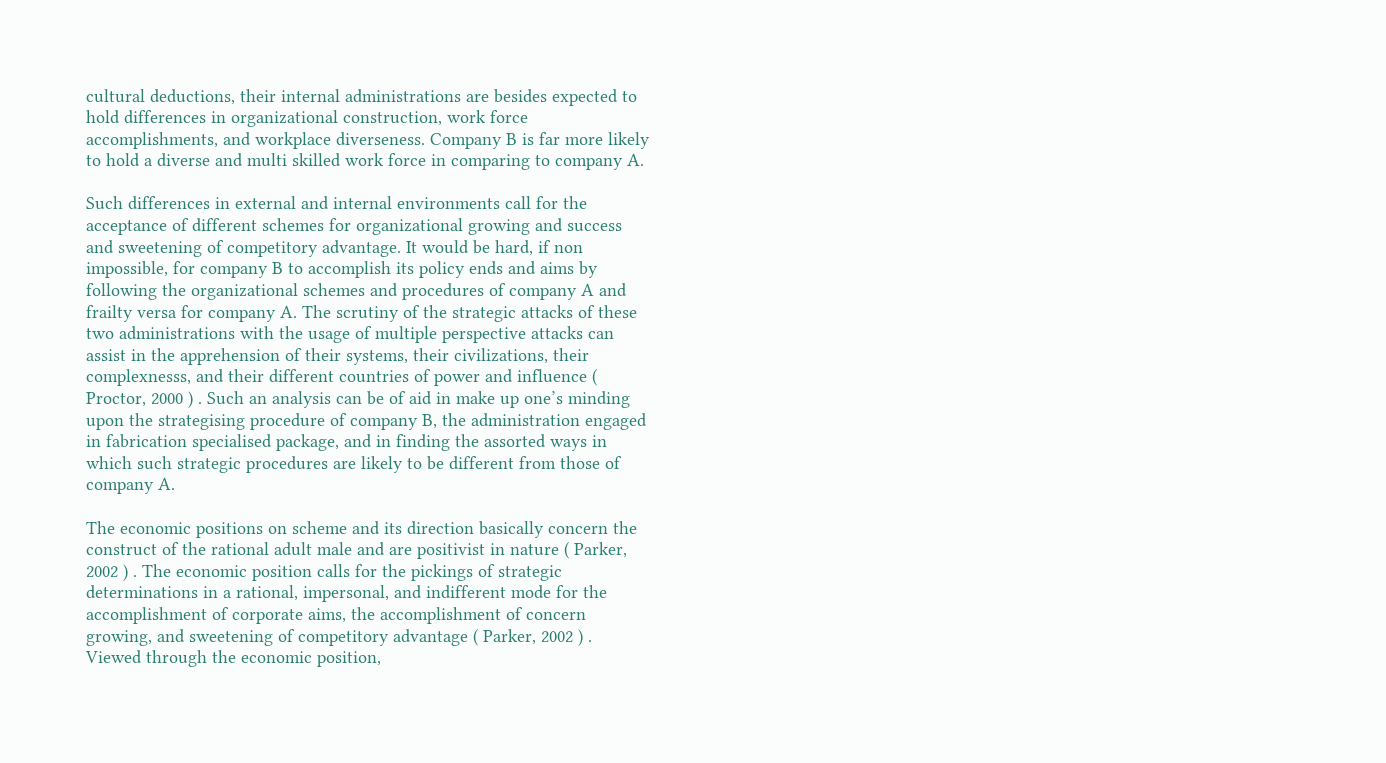cultural deductions, their internal administrations are besides expected to hold differences in organizational construction, work force accomplishments, and workplace diverseness. Company B is far more likely to hold a diverse and multi skilled work force in comparing to company A.

Such differences in external and internal environments call for the acceptance of different schemes for organizational growing and success and sweetening of competitory advantage. It would be hard, if non impossible, for company B to accomplish its policy ends and aims by following the organizational schemes and procedures of company A and frailty versa for company A. The scrutiny of the strategic attacks of these two administrations with the usage of multiple perspective attacks can assist in the apprehension of their systems, their civilizations, their complexnesss, and their different countries of power and influence ( Proctor, 2000 ) . Such an analysis can be of aid in make up one’s minding upon the strategising procedure of company B, the administration engaged in fabrication specialised package, and in finding the assorted ways in which such strategic procedures are likely to be different from those of company A.

The economic positions on scheme and its direction basically concern the construct of the rational adult male and are positivist in nature ( Parker, 2002 ) . The economic position calls for the pickings of strategic determinations in a rational, impersonal, and indifferent mode for the accomplishment of corporate aims, the accomplishment of concern growing, and sweetening of competitory advantage ( Parker, 2002 ) . Viewed through the economic position,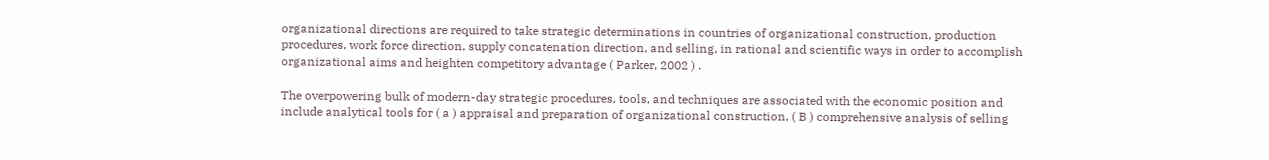organizational directions are required to take strategic determinations in countries of organizational construction, production procedures, work force direction, supply concatenation direction, and selling, in rational and scientific ways in order to accomplish organizational aims and heighten competitory advantage ( Parker, 2002 ) .

The overpowering bulk of modern-day strategic procedures, tools, and techniques are associated with the economic position and include analytical tools for ( a ) appraisal and preparation of organizational construction, ( B ) comprehensive analysis of selling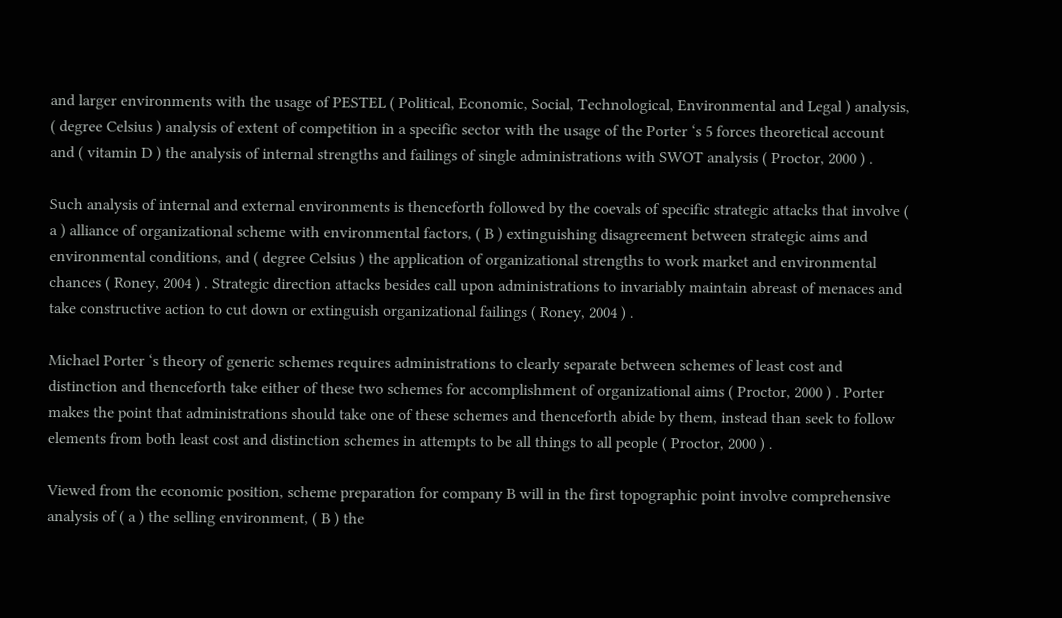and larger environments with the usage of PESTEL ( Political, Economic, Social, Technological, Environmental and Legal ) analysis, ( degree Celsius ) analysis of extent of competition in a specific sector with the usage of the Porter ‘s 5 forces theoretical account and ( vitamin D ) the analysis of internal strengths and failings of single administrations with SWOT analysis ( Proctor, 2000 ) .

Such analysis of internal and external environments is thenceforth followed by the coevals of specific strategic attacks that involve ( a ) alliance of organizational scheme with environmental factors, ( B ) extinguishing disagreement between strategic aims and environmental conditions, and ( degree Celsius ) the application of organizational strengths to work market and environmental chances ( Roney, 2004 ) . Strategic direction attacks besides call upon administrations to invariably maintain abreast of menaces and take constructive action to cut down or extinguish organizational failings ( Roney, 2004 ) .

Michael Porter ‘s theory of generic schemes requires administrations to clearly separate between schemes of least cost and distinction and thenceforth take either of these two schemes for accomplishment of organizational aims ( Proctor, 2000 ) . Porter makes the point that administrations should take one of these schemes and thenceforth abide by them, instead than seek to follow elements from both least cost and distinction schemes in attempts to be all things to all people ( Proctor, 2000 ) .

Viewed from the economic position, scheme preparation for company B will in the first topographic point involve comprehensive analysis of ( a ) the selling environment, ( B ) the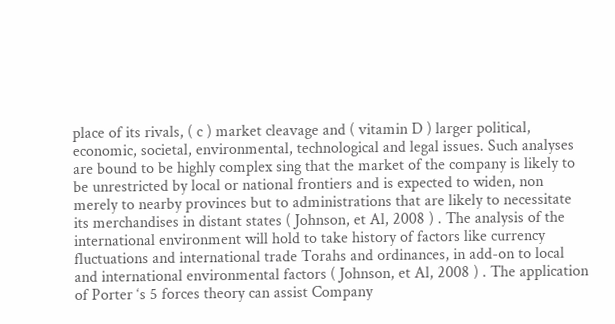place of its rivals, ( c ) market cleavage and ( vitamin D ) larger political, economic, societal, environmental, technological and legal issues. Such analyses are bound to be highly complex sing that the market of the company is likely to be unrestricted by local or national frontiers and is expected to widen, non merely to nearby provinces but to administrations that are likely to necessitate its merchandises in distant states ( Johnson, et Al, 2008 ) . The analysis of the international environment will hold to take history of factors like currency fluctuations and international trade Torahs and ordinances, in add-on to local and international environmental factors ( Johnson, et Al, 2008 ) . The application of Porter ‘s 5 forces theory can assist Company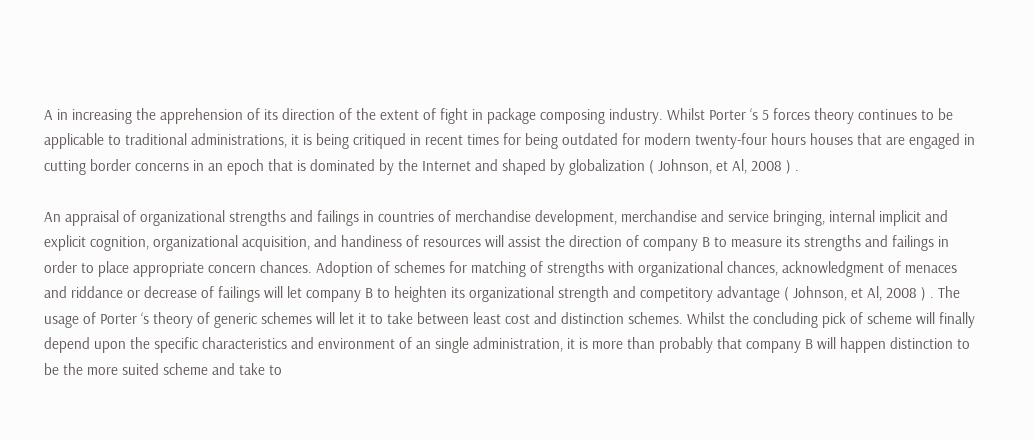A in increasing the apprehension of its direction of the extent of fight in package composing industry. Whilst Porter ‘s 5 forces theory continues to be applicable to traditional administrations, it is being critiqued in recent times for being outdated for modern twenty-four hours houses that are engaged in cutting border concerns in an epoch that is dominated by the Internet and shaped by globalization ( Johnson, et Al, 2008 ) .

An appraisal of organizational strengths and failings in countries of merchandise development, merchandise and service bringing, internal implicit and explicit cognition, organizational acquisition, and handiness of resources will assist the direction of company B to measure its strengths and failings in order to place appropriate concern chances. Adoption of schemes for matching of strengths with organizational chances, acknowledgment of menaces and riddance or decrease of failings will let company B to heighten its organizational strength and competitory advantage ( Johnson, et Al, 2008 ) . The usage of Porter ‘s theory of generic schemes will let it to take between least cost and distinction schemes. Whilst the concluding pick of scheme will finally depend upon the specific characteristics and environment of an single administration, it is more than probably that company B will happen distinction to be the more suited scheme and take to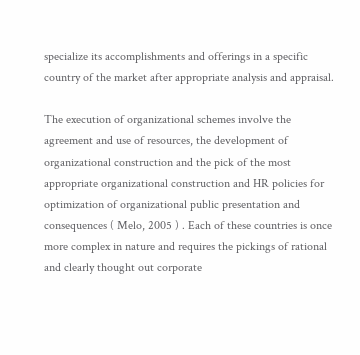specialize its accomplishments and offerings in a specific country of the market after appropriate analysis and appraisal.

The execution of organizational schemes involve the agreement and use of resources, the development of organizational construction and the pick of the most appropriate organizational construction and HR policies for optimization of organizational public presentation and consequences ( Melo, 2005 ) . Each of these countries is once more complex in nature and requires the pickings of rational and clearly thought out corporate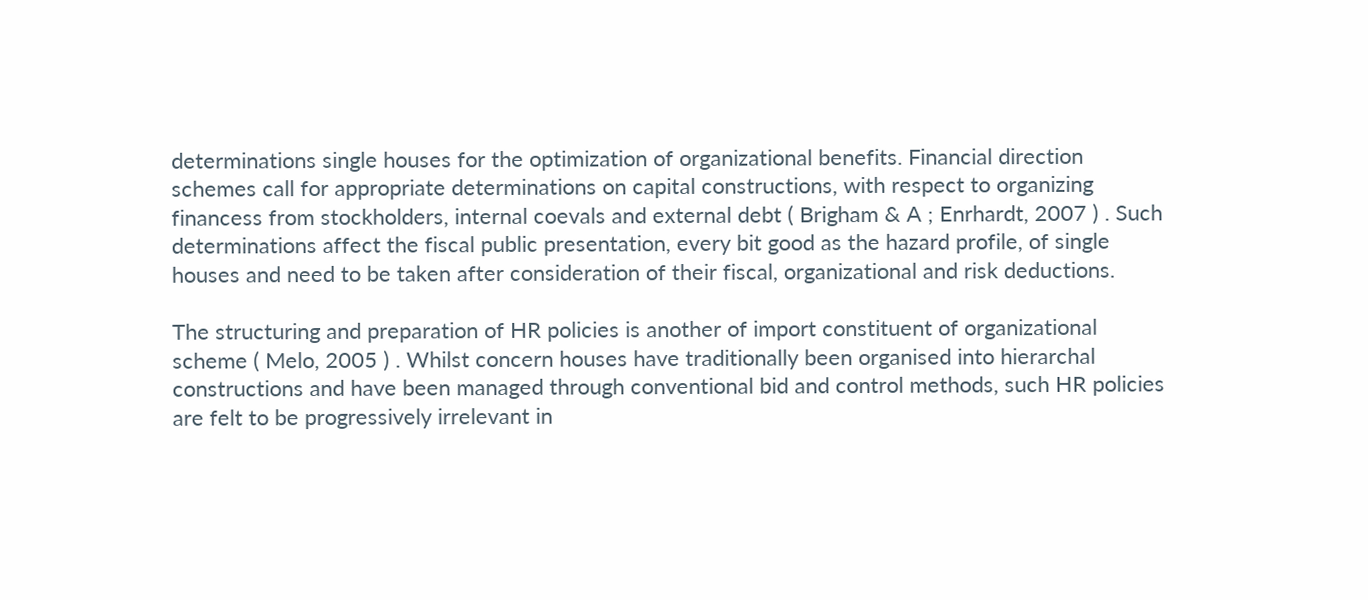determinations single houses for the optimization of organizational benefits. Financial direction schemes call for appropriate determinations on capital constructions, with respect to organizing financess from stockholders, internal coevals and external debt ( Brigham & A ; Enrhardt, 2007 ) . Such determinations affect the fiscal public presentation, every bit good as the hazard profile, of single houses and need to be taken after consideration of their fiscal, organizational and risk deductions.

The structuring and preparation of HR policies is another of import constituent of organizational scheme ( Melo, 2005 ) . Whilst concern houses have traditionally been organised into hierarchal constructions and have been managed through conventional bid and control methods, such HR policies are felt to be progressively irrelevant in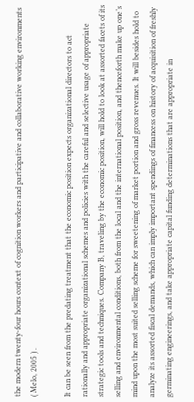the modern twenty-four hours context of cognition workers and participative and collaborative working environments ( Melo, 2005 ) .

It can be seen from the predating treatment that the economic position expects organizational directors to act rationally and appropriate organizational schemes and policies with the careful and selective usage of appropriate strategic tools and techniques. Company B, traveling by the economic position, will hold to look at assorted facets of its selling and environmental conditions, both from the local and the international position, and thenceforth make up one’s mind upon the most suited selling scheme for sweetening of market portion and gross revenues. It will besides hold to analyze its assorted fiscal demands, which can imply important spendings of financess on history of acquisition of freshly germinating engineerings, and take appropriate capital funding determinations that are appropriate in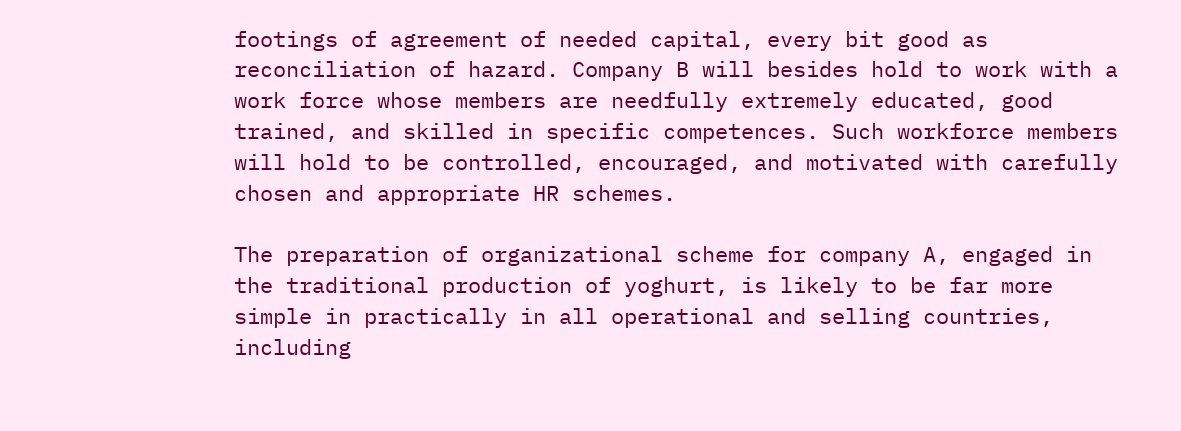footings of agreement of needed capital, every bit good as reconciliation of hazard. Company B will besides hold to work with a work force whose members are needfully extremely educated, good trained, and skilled in specific competences. Such workforce members will hold to be controlled, encouraged, and motivated with carefully chosen and appropriate HR schemes.

The preparation of organizational scheme for company A, engaged in the traditional production of yoghurt, is likely to be far more simple in practically in all operational and selling countries, including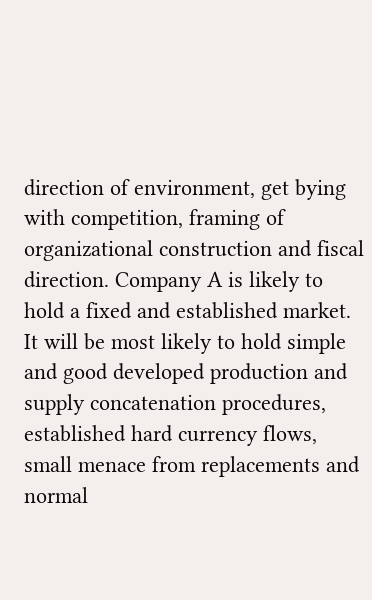direction of environment, get bying with competition, framing of organizational construction and fiscal direction. Company A is likely to hold a fixed and established market. It will be most likely to hold simple and good developed production and supply concatenation procedures, established hard currency flows, small menace from replacements and normal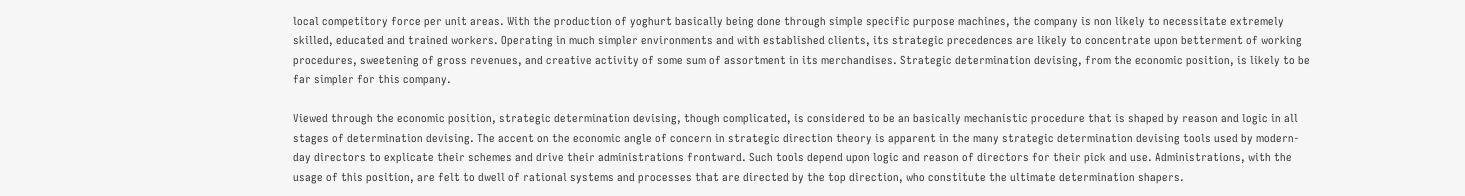local competitory force per unit areas. With the production of yoghurt basically being done through simple specific purpose machines, the company is non likely to necessitate extremely skilled, educated and trained workers. Operating in much simpler environments and with established clients, its strategic precedences are likely to concentrate upon betterment of working procedures, sweetening of gross revenues, and creative activity of some sum of assortment in its merchandises. Strategic determination devising, from the economic position, is likely to be far simpler for this company.

Viewed through the economic position, strategic determination devising, though complicated, is considered to be an basically mechanistic procedure that is shaped by reason and logic in all stages of determination devising. The accent on the economic angle of concern in strategic direction theory is apparent in the many strategic determination devising tools used by modern-day directors to explicate their schemes and drive their administrations frontward. Such tools depend upon logic and reason of directors for their pick and use. Administrations, with the usage of this position, are felt to dwell of rational systems and processes that are directed by the top direction, who constitute the ultimate determination shapers.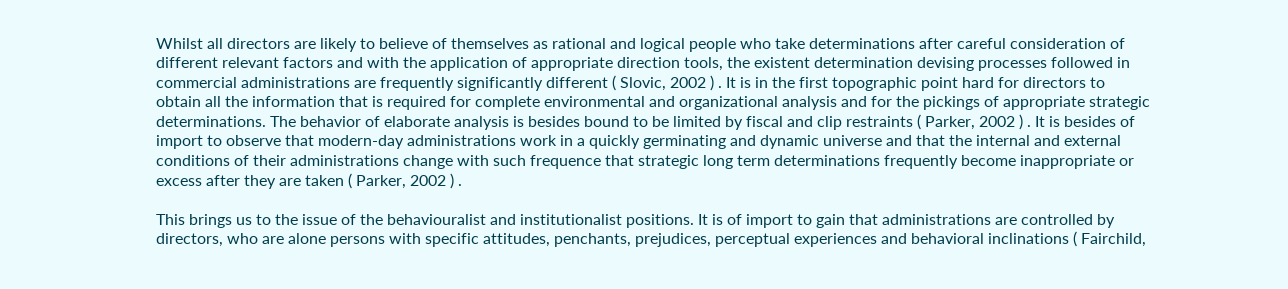Whilst all directors are likely to believe of themselves as rational and logical people who take determinations after careful consideration of different relevant factors and with the application of appropriate direction tools, the existent determination devising processes followed in commercial administrations are frequently significantly different ( Slovic, 2002 ) . It is in the first topographic point hard for directors to obtain all the information that is required for complete environmental and organizational analysis and for the pickings of appropriate strategic determinations. The behavior of elaborate analysis is besides bound to be limited by fiscal and clip restraints ( Parker, 2002 ) . It is besides of import to observe that modern-day administrations work in a quickly germinating and dynamic universe and that the internal and external conditions of their administrations change with such frequence that strategic long term determinations frequently become inappropriate or excess after they are taken ( Parker, 2002 ) .

This brings us to the issue of the behaviouralist and institutionalist positions. It is of import to gain that administrations are controlled by directors, who are alone persons with specific attitudes, penchants, prejudices, perceptual experiences and behavioral inclinations ( Fairchild,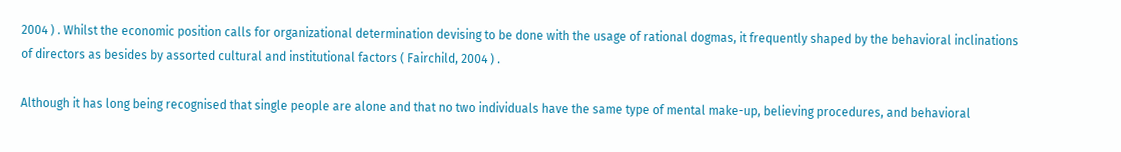2004 ) . Whilst the economic position calls for organizational determination devising to be done with the usage of rational dogmas, it frequently shaped by the behavioral inclinations of directors as besides by assorted cultural and institutional factors ( Fairchild, 2004 ) .

Although it has long being recognised that single people are alone and that no two individuals have the same type of mental make-up, believing procedures, and behavioral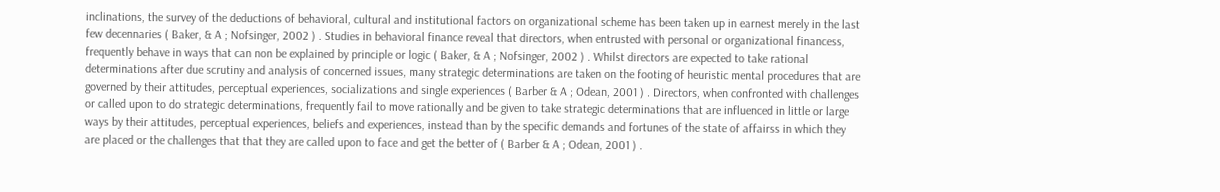inclinations, the survey of the deductions of behavioral, cultural and institutional factors on organizational scheme has been taken up in earnest merely in the last few decennaries ( Baker, & A ; Nofsinger, 2002 ) . Studies in behavioral finance reveal that directors, when entrusted with personal or organizational financess, frequently behave in ways that can non be explained by principle or logic ( Baker, & A ; Nofsinger, 2002 ) . Whilst directors are expected to take rational determinations after due scrutiny and analysis of concerned issues, many strategic determinations are taken on the footing of heuristic mental procedures that are governed by their attitudes, perceptual experiences, socializations and single experiences ( Barber & A ; Odean, 2001 ) . Directors, when confronted with challenges or called upon to do strategic determinations, frequently fail to move rationally and be given to take strategic determinations that are influenced in little or large ways by their attitudes, perceptual experiences, beliefs and experiences, instead than by the specific demands and fortunes of the state of affairss in which they are placed or the challenges that that they are called upon to face and get the better of ( Barber & A ; Odean, 2001 ) .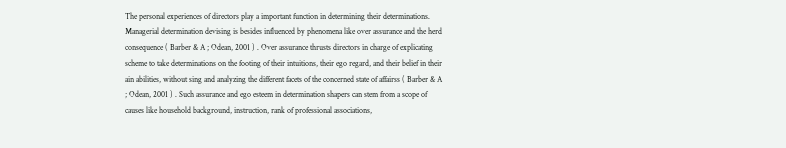The personal experiences of directors play a important function in determining their determinations. Managerial determination devising is besides influenced by phenomena like over assurance and the herd consequence ( Barber & A ; Odean, 2001 ) . Over assurance thrusts directors in charge of explicating scheme to take determinations on the footing of their intuitions, their ego regard, and their belief in their ain abilities, without sing and analyzing the different facets of the concerned state of affairss ( Barber & A ; Odean, 2001 ) . Such assurance and ego esteem in determination shapers can stem from a scope of causes like household background, instruction, rank of professional associations,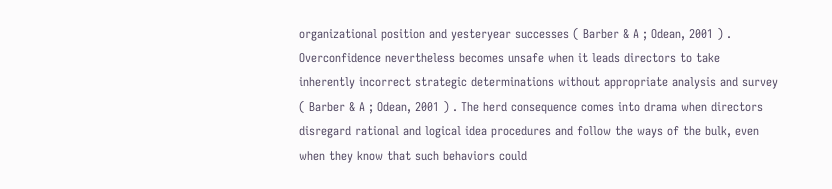organizational position and yesteryear successes ( Barber & A ; Odean, 2001 ) . Overconfidence nevertheless becomes unsafe when it leads directors to take inherently incorrect strategic determinations without appropriate analysis and survey ( Barber & A ; Odean, 2001 ) . The herd consequence comes into drama when directors disregard rational and logical idea procedures and follow the ways of the bulk, even when they know that such behaviors could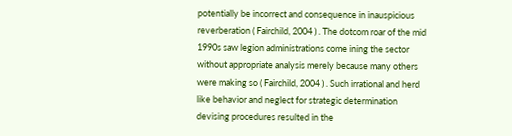potentially be incorrect and consequence in inauspicious reverberation ( Fairchild, 2004 ) . The dotcom roar of the mid 1990s saw legion administrations come ining the sector without appropriate analysis merely because many others were making so ( Fairchild, 2004 ) . Such irrational and herd like behavior and neglect for strategic determination devising procedures resulted in the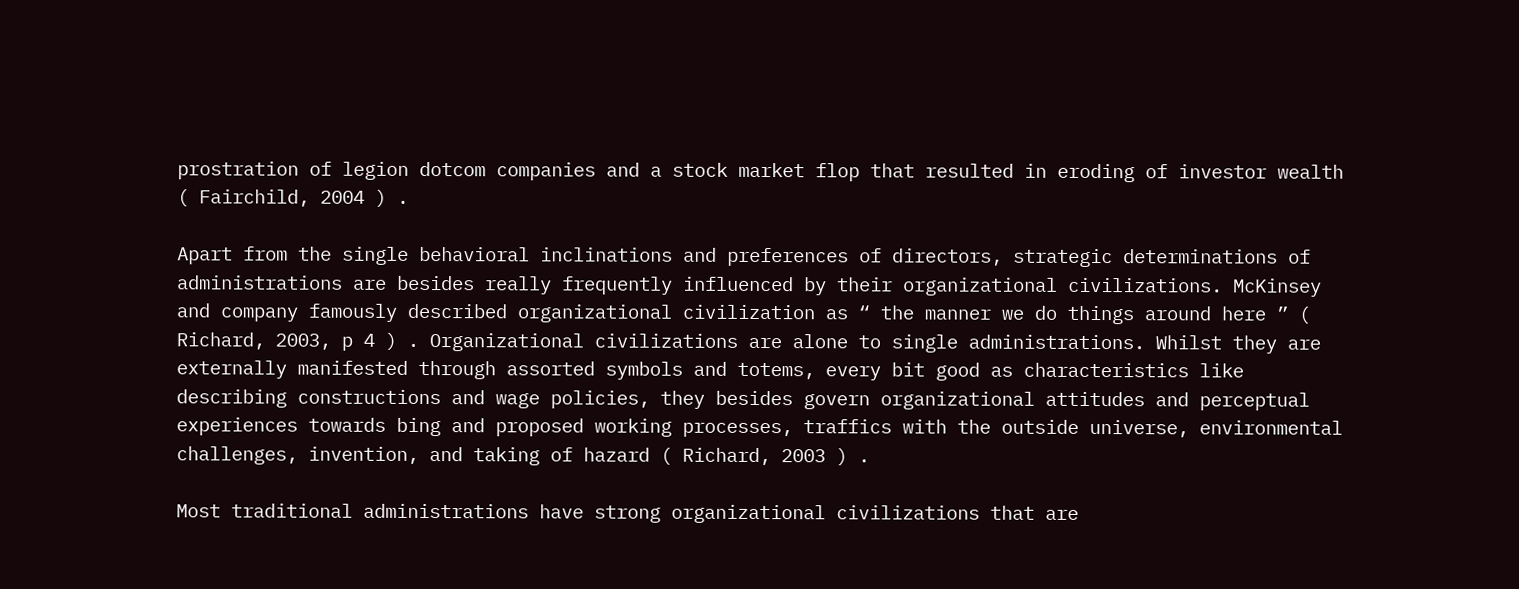prostration of legion dotcom companies and a stock market flop that resulted in eroding of investor wealth ( Fairchild, 2004 ) .

Apart from the single behavioral inclinations and preferences of directors, strategic determinations of administrations are besides really frequently influenced by their organizational civilizations. McKinsey and company famously described organizational civilization as “ the manner we do things around here ” ( Richard, 2003, p 4 ) . Organizational civilizations are alone to single administrations. Whilst they are externally manifested through assorted symbols and totems, every bit good as characteristics like describing constructions and wage policies, they besides govern organizational attitudes and perceptual experiences towards bing and proposed working processes, traffics with the outside universe, environmental challenges, invention, and taking of hazard ( Richard, 2003 ) .

Most traditional administrations have strong organizational civilizations that are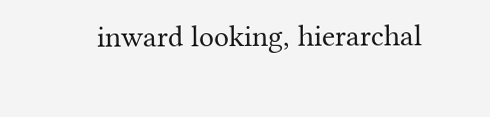inward looking, hierarchal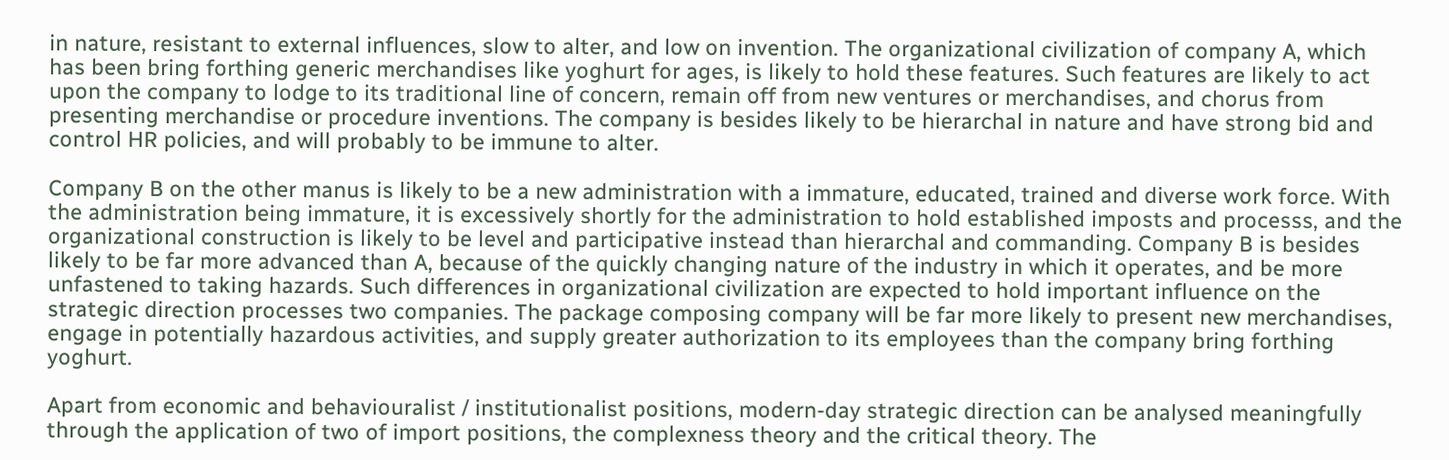in nature, resistant to external influences, slow to alter, and low on invention. The organizational civilization of company A, which has been bring forthing generic merchandises like yoghurt for ages, is likely to hold these features. Such features are likely to act upon the company to lodge to its traditional line of concern, remain off from new ventures or merchandises, and chorus from presenting merchandise or procedure inventions. The company is besides likely to be hierarchal in nature and have strong bid and control HR policies, and will probably to be immune to alter.

Company B on the other manus is likely to be a new administration with a immature, educated, trained and diverse work force. With the administration being immature, it is excessively shortly for the administration to hold established imposts and processs, and the organizational construction is likely to be level and participative instead than hierarchal and commanding. Company B is besides likely to be far more advanced than A, because of the quickly changing nature of the industry in which it operates, and be more unfastened to taking hazards. Such differences in organizational civilization are expected to hold important influence on the strategic direction processes two companies. The package composing company will be far more likely to present new merchandises, engage in potentially hazardous activities, and supply greater authorization to its employees than the company bring forthing yoghurt.

Apart from economic and behaviouralist / institutionalist positions, modern-day strategic direction can be analysed meaningfully through the application of two of import positions, the complexness theory and the critical theory. The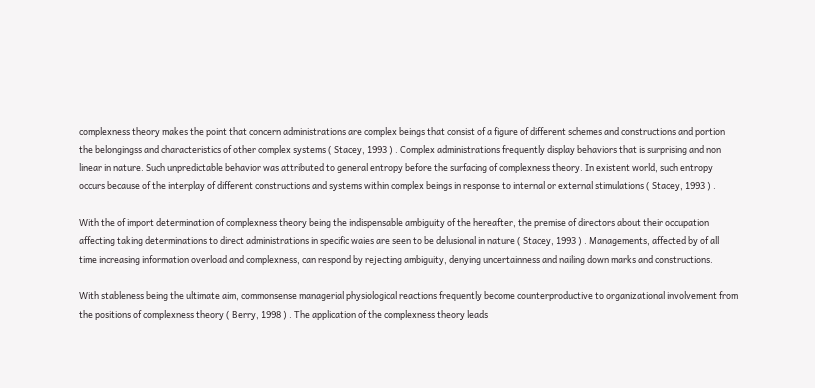complexness theory makes the point that concern administrations are complex beings that consist of a figure of different schemes and constructions and portion the belongingss and characteristics of other complex systems ( Stacey, 1993 ) . Complex administrations frequently display behaviors that is surprising and non linear in nature. Such unpredictable behavior was attributed to general entropy before the surfacing of complexness theory. In existent world, such entropy occurs because of the interplay of different constructions and systems within complex beings in response to internal or external stimulations ( Stacey, 1993 ) .

With the of import determination of complexness theory being the indispensable ambiguity of the hereafter, the premise of directors about their occupation affecting taking determinations to direct administrations in specific waies are seen to be delusional in nature ( Stacey, 1993 ) . Managements, affected by of all time increasing information overload and complexness, can respond by rejecting ambiguity, denying uncertainness and nailing down marks and constructions.

With stableness being the ultimate aim, commonsense managerial physiological reactions frequently become counterproductive to organizational involvement from the positions of complexness theory ( Berry, 1998 ) . The application of the complexness theory leads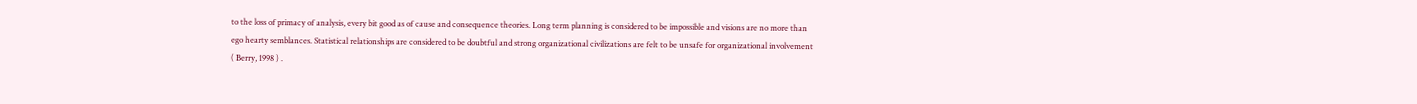to the loss of primacy of analysis, every bit good as of cause and consequence theories. Long term planning is considered to be impossible and visions are no more than ego hearty semblances. Statistical relationships are considered to be doubtful and strong organizational civilizations are felt to be unsafe for organizational involvement ( Berry, 1998 ) .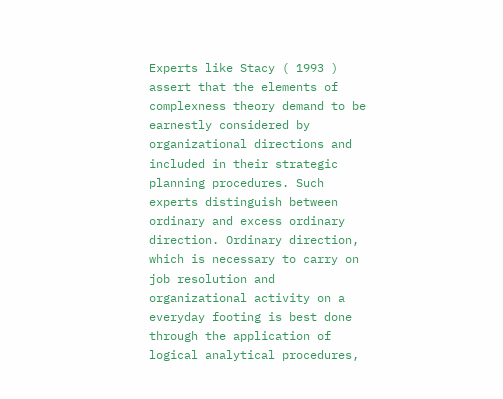Experts like Stacy ( 1993 ) assert that the elements of complexness theory demand to be earnestly considered by organizational directions and included in their strategic planning procedures. Such experts distinguish between ordinary and excess ordinary direction. Ordinary direction, which is necessary to carry on job resolution and organizational activity on a everyday footing is best done through the application of logical analytical procedures,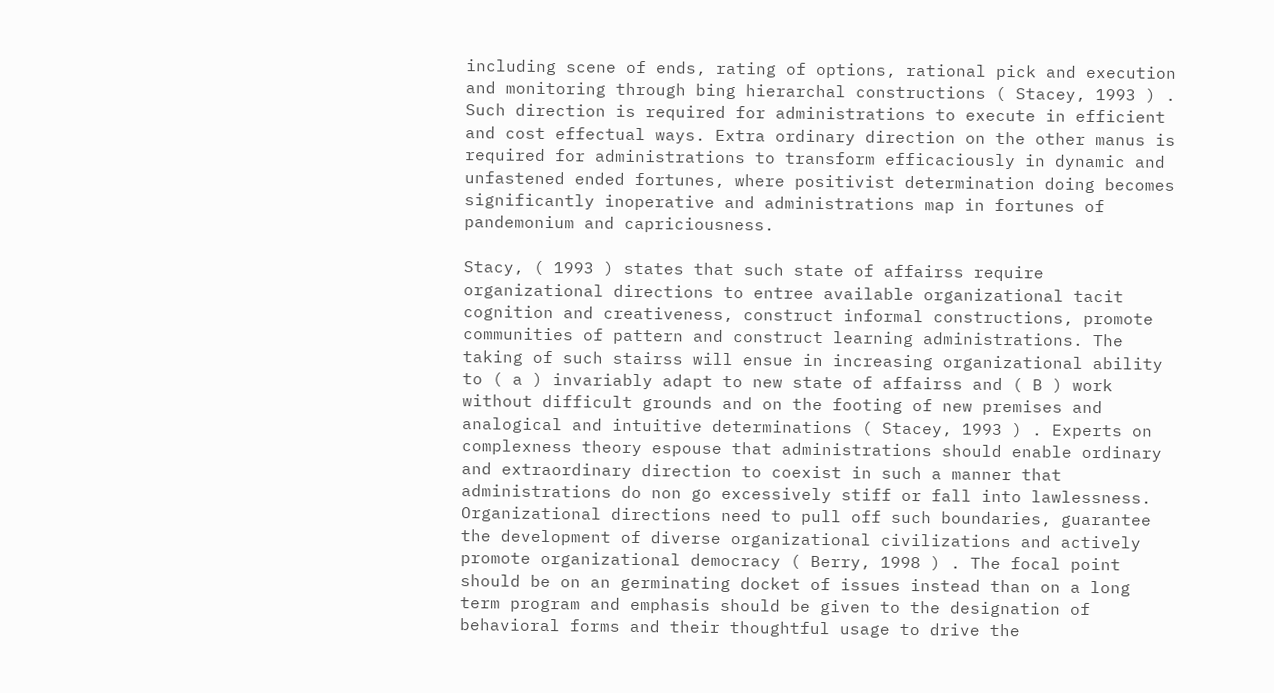including scene of ends, rating of options, rational pick and execution and monitoring through bing hierarchal constructions ( Stacey, 1993 ) . Such direction is required for administrations to execute in efficient and cost effectual ways. Extra ordinary direction on the other manus is required for administrations to transform efficaciously in dynamic and unfastened ended fortunes, where positivist determination doing becomes significantly inoperative and administrations map in fortunes of pandemonium and capriciousness.

Stacy, ( 1993 ) states that such state of affairss require organizational directions to entree available organizational tacit cognition and creativeness, construct informal constructions, promote communities of pattern and construct learning administrations. The taking of such stairss will ensue in increasing organizational ability to ( a ) invariably adapt to new state of affairss and ( B ) work without difficult grounds and on the footing of new premises and analogical and intuitive determinations ( Stacey, 1993 ) . Experts on complexness theory espouse that administrations should enable ordinary and extraordinary direction to coexist in such a manner that administrations do non go excessively stiff or fall into lawlessness. Organizational directions need to pull off such boundaries, guarantee the development of diverse organizational civilizations and actively promote organizational democracy ( Berry, 1998 ) . The focal point should be on an germinating docket of issues instead than on a long term program and emphasis should be given to the designation of behavioral forms and their thoughtful usage to drive the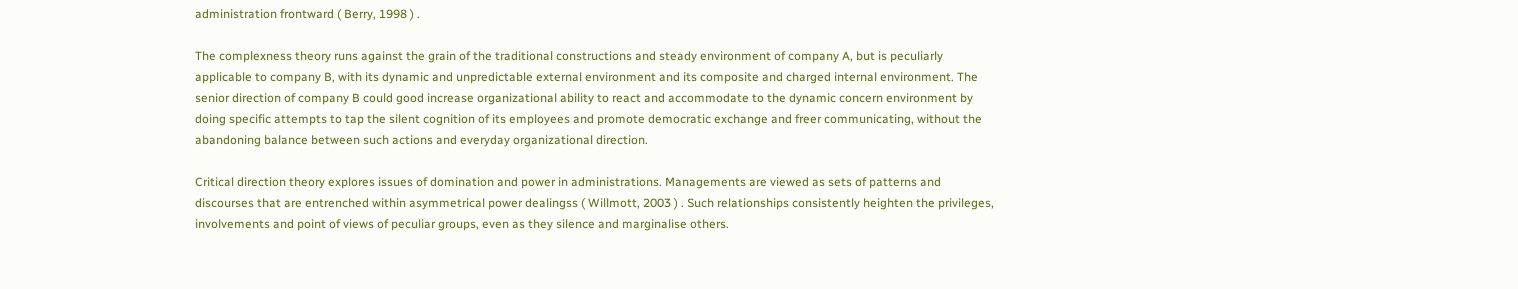administration frontward ( Berry, 1998 ) .

The complexness theory runs against the grain of the traditional constructions and steady environment of company A, but is peculiarly applicable to company B, with its dynamic and unpredictable external environment and its composite and charged internal environment. The senior direction of company B could good increase organizational ability to react and accommodate to the dynamic concern environment by doing specific attempts to tap the silent cognition of its employees and promote democratic exchange and freer communicating, without the abandoning balance between such actions and everyday organizational direction.

Critical direction theory explores issues of domination and power in administrations. Managements are viewed as sets of patterns and discourses that are entrenched within asymmetrical power dealingss ( Willmott, 2003 ) . Such relationships consistently heighten the privileges, involvements and point of views of peculiar groups, even as they silence and marginalise others.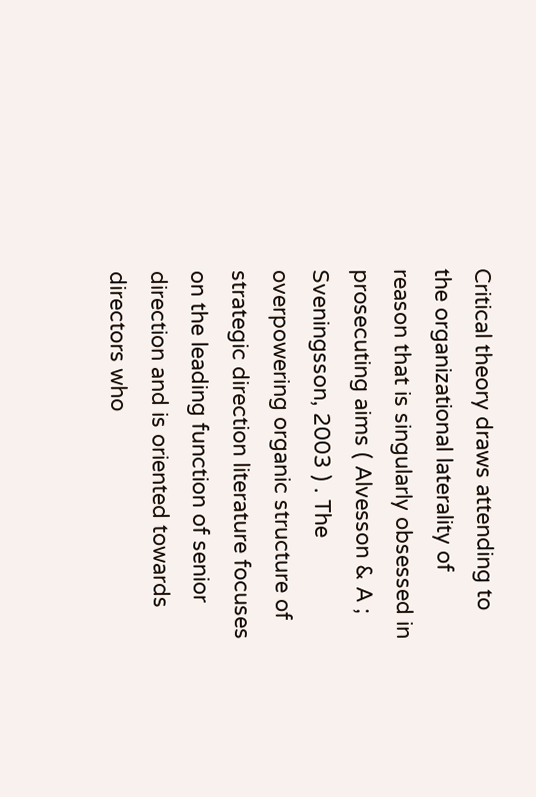Critical theory draws attending to the organizational laterality of reason that is singularly obsessed in prosecuting aims ( Alvesson & A ; Sveningsson, 2003 ) . The overpowering organic structure of strategic direction literature focuses on the leading function of senior direction and is oriented towards directors who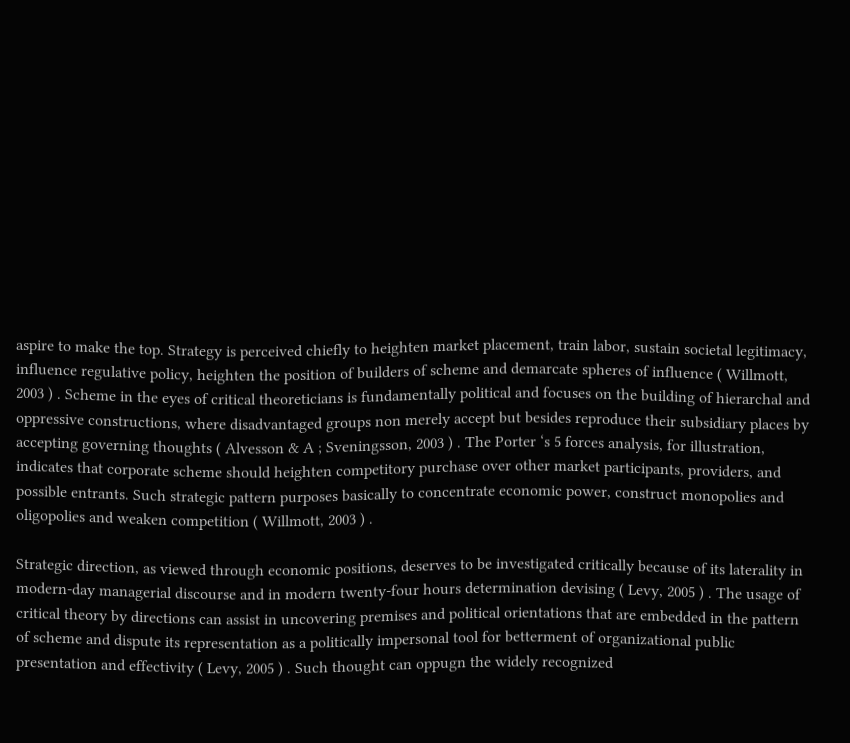aspire to make the top. Strategy is perceived chiefly to heighten market placement, train labor, sustain societal legitimacy, influence regulative policy, heighten the position of builders of scheme and demarcate spheres of influence ( Willmott, 2003 ) . Scheme in the eyes of critical theoreticians is fundamentally political and focuses on the building of hierarchal and oppressive constructions, where disadvantaged groups non merely accept but besides reproduce their subsidiary places by accepting governing thoughts ( Alvesson & A ; Sveningsson, 2003 ) . The Porter ‘s 5 forces analysis, for illustration, indicates that corporate scheme should heighten competitory purchase over other market participants, providers, and possible entrants. Such strategic pattern purposes basically to concentrate economic power, construct monopolies and oligopolies and weaken competition ( Willmott, 2003 ) .

Strategic direction, as viewed through economic positions, deserves to be investigated critically because of its laterality in modern-day managerial discourse and in modern twenty-four hours determination devising ( Levy, 2005 ) . The usage of critical theory by directions can assist in uncovering premises and political orientations that are embedded in the pattern of scheme and dispute its representation as a politically impersonal tool for betterment of organizational public presentation and effectivity ( Levy, 2005 ) . Such thought can oppugn the widely recognized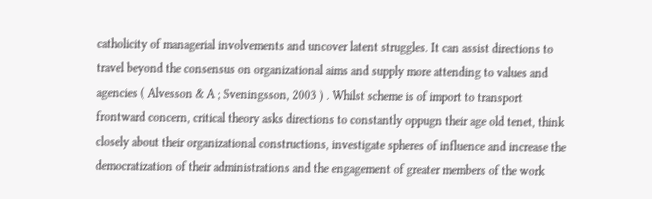catholicity of managerial involvements and uncover latent struggles. It can assist directions to travel beyond the consensus on organizational aims and supply more attending to values and agencies ( Alvesson & A ; Sveningsson, 2003 ) . Whilst scheme is of import to transport frontward concern, critical theory asks directions to constantly oppugn their age old tenet, think closely about their organizational constructions, investigate spheres of influence and increase the democratization of their administrations and the engagement of greater members of the work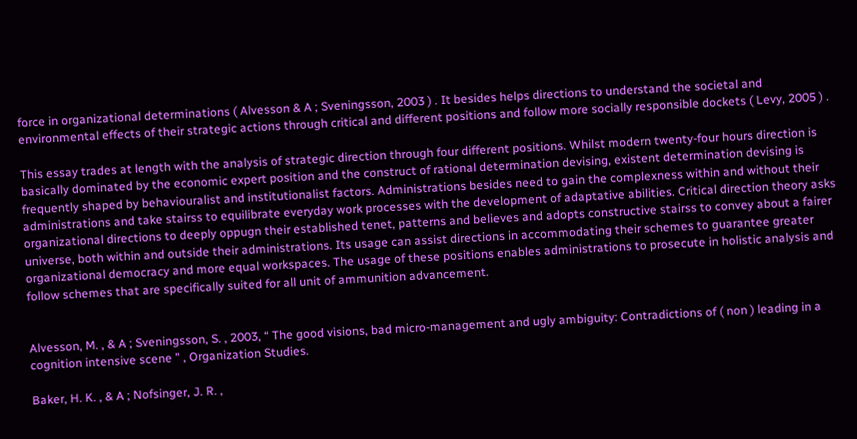force in organizational determinations ( Alvesson & A ; Sveningsson, 2003 ) . It besides helps directions to understand the societal and environmental effects of their strategic actions through critical and different positions and follow more socially responsible dockets ( Levy, 2005 ) .

This essay trades at length with the analysis of strategic direction through four different positions. Whilst modern twenty-four hours direction is basically dominated by the economic expert position and the construct of rational determination devising, existent determination devising is frequently shaped by behaviouralist and institutionalist factors. Administrations besides need to gain the complexness within and without their administrations and take stairss to equilibrate everyday work processes with the development of adaptative abilities. Critical direction theory asks organizational directions to deeply oppugn their established tenet, patterns and believes and adopts constructive stairss to convey about a fairer universe, both within and outside their administrations. Its usage can assist directions in accommodating their schemes to guarantee greater organizational democracy and more equal workspaces. The usage of these positions enables administrations to prosecute in holistic analysis and follow schemes that are specifically suited for all unit of ammunition advancement.


Alvesson, M. , & A ; Sveningsson, S. , 2003, “ The good visions, bad micro-management and ugly ambiguity: Contradictions of ( non ) leading in a cognition intensive scene ” , Organization Studies.

Baker, H. K. , & A ; Nofsinger, J. R. ,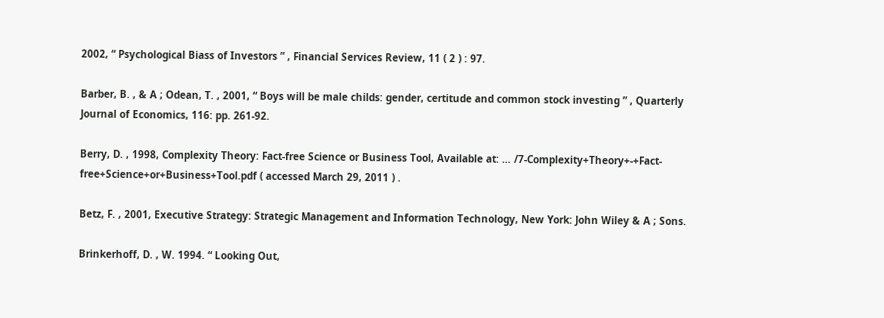2002, “ Psychological Biass of Investors ” , Financial Services Review, 11 ( 2 ) : 97.

Barber, B. , & A ; Odean, T. , 2001, “ Boys will be male childs: gender, certitude and common stock investing ” , Quarterly Journal of Economics, 116: pp. 261-92.

Berry, D. , 1998, Complexity Theory: Fact-free Science or Business Tool, Available at: … /7-Complexity+Theory+-+Fact-free+Science+or+Business+Tool.pdf ( accessed March 29, 2011 ) .

Betz, F. , 2001, Executive Strategy: Strategic Management and Information Technology, New York: John Wiley & A ; Sons.

Brinkerhoff, D. , W. 1994. “ Looking Out,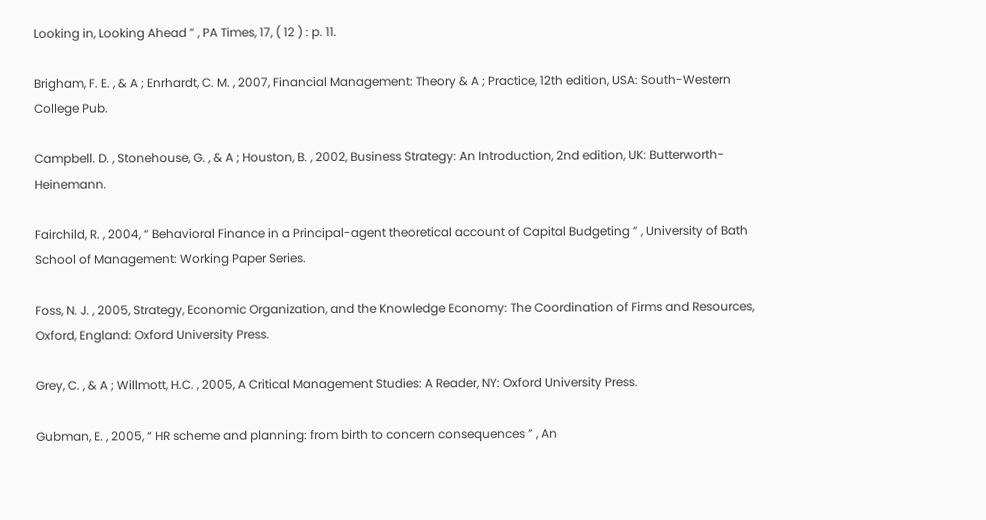Looking in, Looking Ahead ” , PA Times, 17, ( 12 ) : p. 11.

Brigham, F. E. , & A ; Enrhardt, C. M. , 2007, Financial Management: Theory & A ; Practice, 12th edition, USA: South-Western College Pub.

Campbell. D. , Stonehouse, G. , & A ; Houston, B. , 2002, Business Strategy: An Introduction, 2nd edition, UK: Butterworth-Heinemann.

Fairchild, R. , 2004, “ Behavioral Finance in a Principal-agent theoretical account of Capital Budgeting ” , University of Bath School of Management: Working Paper Series.

Foss, N. J. , 2005, Strategy, Economic Organization, and the Knowledge Economy: The Coordination of Firms and Resources, Oxford, England: Oxford University Press.

Grey, C. , & A ; Willmott, H.C. , 2005, A Critical Management Studies: A Reader, NY: Oxford University Press.

Gubman, E. , 2005, “ HR scheme and planning: from birth to concern consequences ” , An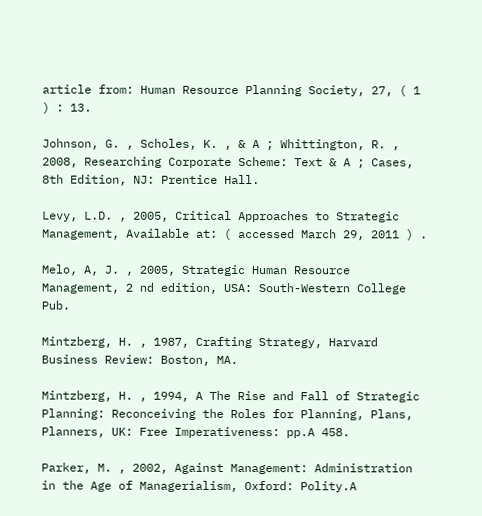article from: Human Resource Planning Society, 27, ( 1 ) : 13.

Johnson, G. , Scholes, K. , & A ; Whittington, R. , 2008, Researching Corporate Scheme: Text & A ; Cases, 8th Edition, NJ: Prentice Hall.

Levy, L.D. , 2005, Critical Approaches to Strategic Management, Available at: ( accessed March 29, 2011 ) .

Melo, A, J. , 2005, Strategic Human Resource Management, 2 nd edition, USA: South-Western College Pub.

Mintzberg, H. , 1987, Crafting Strategy, Harvard Business Review: Boston, MA.

Mintzberg, H. , 1994, A The Rise and Fall of Strategic Planning: Reconceiving the Roles for Planning, Plans, Planners, UK: Free Imperativeness: pp.A 458.

Parker, M. , 2002, Against Management: Administration in the Age of Managerialism, Oxford: Polity.A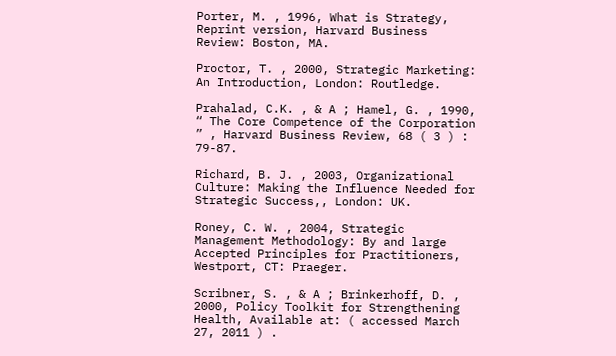Porter, M. , 1996, What is Strategy, Reprint version, Harvard Business Review: Boston, MA.

Proctor, T. , 2000, Strategic Marketing: An Introduction, London: Routledge.

Prahalad, C.K. , & A ; Hamel, G. , 1990, “ The Core Competence of the Corporation ” , Harvard Business Review, 68 ( 3 ) : 79-87.

Richard, B. J. , 2003, Organizational Culture: Making the Influence Needed for Strategic Success,, London: UK.

Roney, C. W. , 2004, Strategic Management Methodology: By and large Accepted Principles for Practitioners, Westport, CT: Praeger.

Scribner, S. , & A ; Brinkerhoff, D. , 2000, Policy Toolkit for Strengthening Health, Available at: ( accessed March 27, 2011 ) .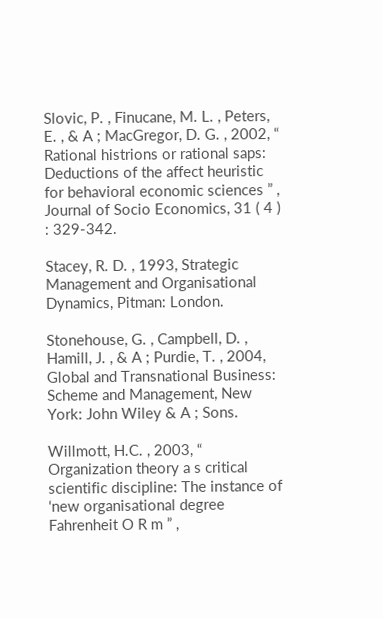Slovic, P. , Finucane, M. L. , Peters, E. , & A ; MacGregor, D. G. , 2002, “ Rational histrions or rational saps: Deductions of the affect heuristic for behavioral economic sciences ” , Journal of Socio Economics, 31 ( 4 ) : 329-342.

Stacey, R. D. , 1993, Strategic Management and Organisational Dynamics, Pitman: London.

Stonehouse, G. , Campbell, D. , Hamill, J. , & A ; Purdie, T. , 2004, Global and Transnational Business: Scheme and Management, New York: John Wiley & A ; Sons.

Willmott, H.C. , 2003, “ Organization theory a s critical scientific discipline: The instance of ‘new organisational degree Fahrenheit O R m ” ,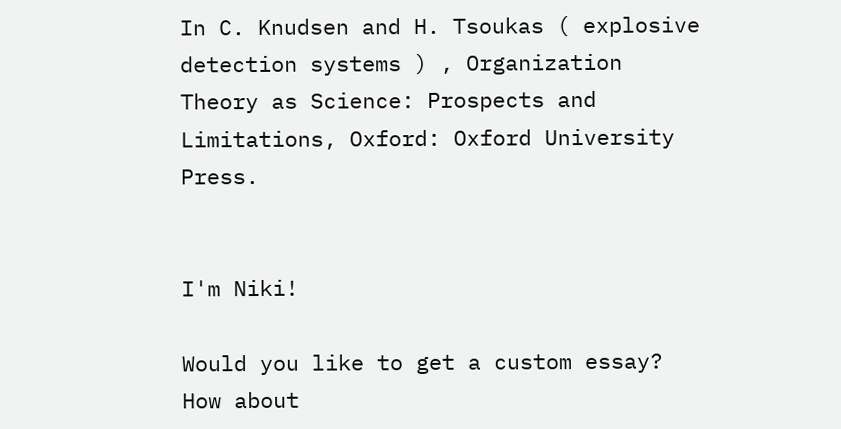In C. Knudsen and H. Tsoukas ( explosive detection systems ) , Organization Theory as Science: Prospects and Limitations, Oxford: Oxford University Press.


I'm Niki!

Would you like to get a custom essay? How about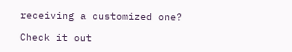receiving a customized one?

Check it out